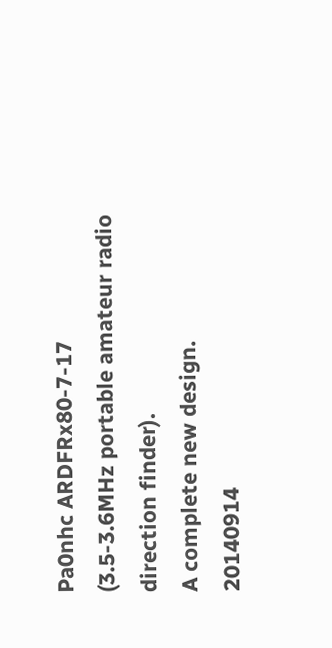Pa0nhc ARDFRx80-7-17
(3.5-3.6MHz portable amateur radio direction finder).
A complete new design.
20140914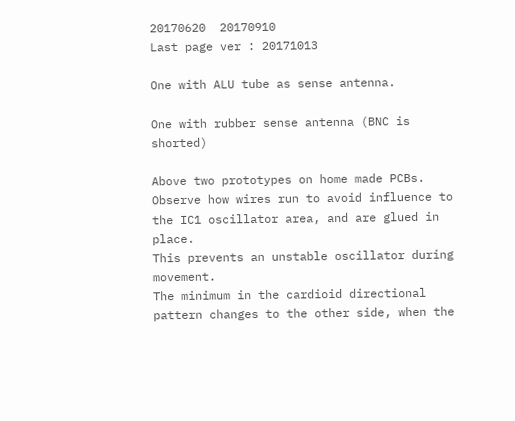20170620  20170910
Last page ver : 20171013

One with ALU tube as sense antenna.

One with rubber sense antenna (BNC is shorted)

Above two prototypes on home made PCBs.
Observe how wires run to avoid influence to the IC1 oscillator area, and are glued in place.
This prevents an unstable oscillator during movement.
The minimum in the cardioid directional pattern changes to the other side, when the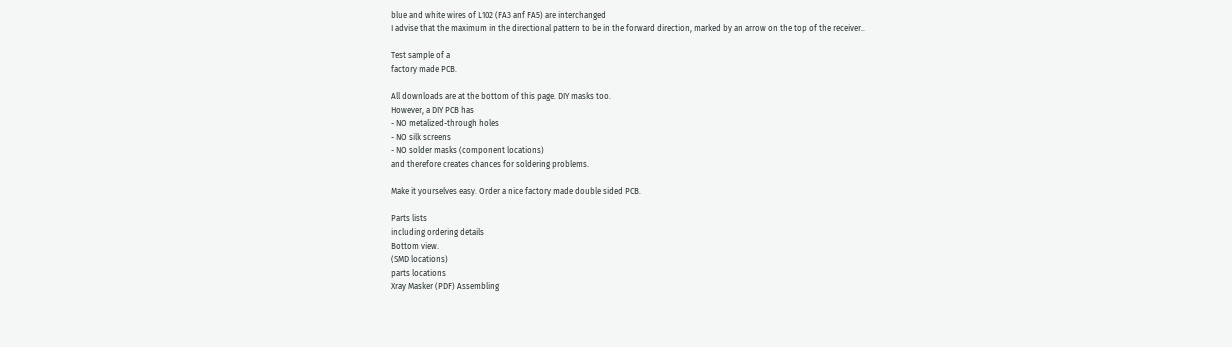blue and white wires of L102 (FA3 anf FA5) are interchanged
I advise that the maximum in the directional pattern to be in the forward direction, marked by an arrow on the top of the receiver..

Test sample of a
factory made PCB.

All downloads are at the bottom of this page. DIY masks too.
However, a DIY PCB has
- NO metalized-through holes
- NO silk screens
- NO solder masks (component locations)
and therefore creates chances for soldering problems.

Make it yourselves easy. Order a nice factory made double sided PCB.

Parts lists
including ordering details
Bottom view.
(SMD locations)
parts locations
Xray Masker (PDF) Assembling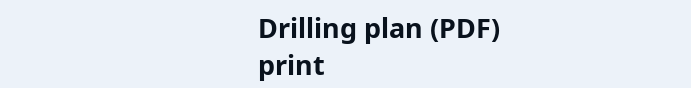Drilling plan (PDF)
print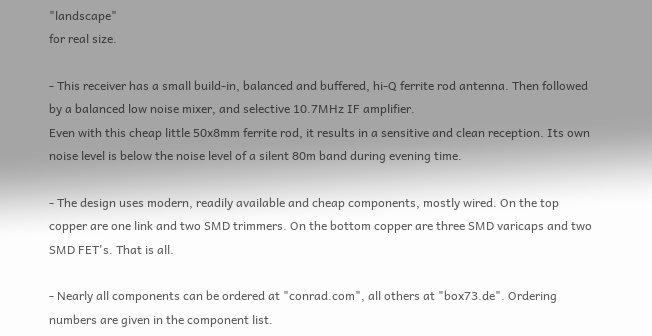"landscape"
for real size.

- This receiver has a small build-in, balanced and buffered, hi-Q ferrite rod antenna. Then followed by a balanced low noise mixer, and selective 10.7MHz IF amplifier.
Even with this cheap little 50x8mm ferrite rod, it results in a sensitive and clean reception. Its own noise level is below the noise level of a silent 80m band during evening time.

- The design uses modern, readily available and cheap components, mostly wired. On the top copper are one link and two SMD trimmers. On the bottom copper are three SMD varicaps and two SMD FET's. That is all.

- Nearly all components can be ordered at "conrad.com", all others at "box73.de". Ordering numbers are given in the component list.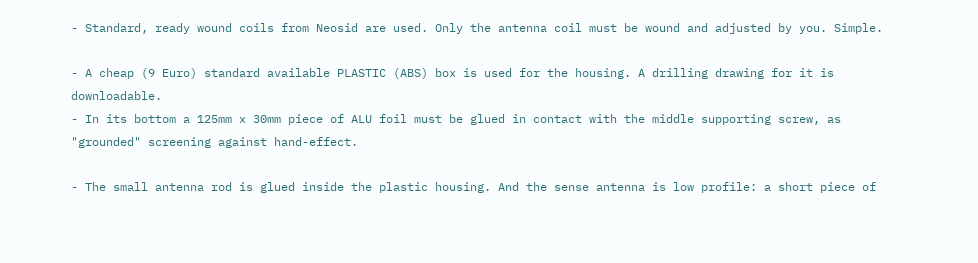- Standard, ready wound coils from Neosid are used. Only the antenna coil must be wound and adjusted by you. Simple.

- A cheap (9 Euro) standard available PLASTIC (ABS) box is used for the housing. A drilling drawing for it is downloadable.
- In its bottom a 125mm x 30mm piece of ALU foil must be glued in contact with the middle supporting screw, as "grounded" screening against hand-effect.

- The small antenna rod is glued inside the plastic housing. And the sense antenna is low profile: a short piece of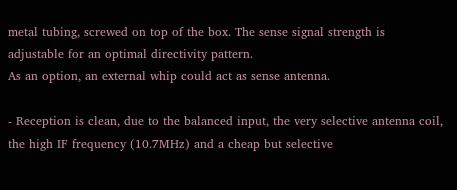metal tubing, screwed on top of the box. The sense signal strength is adjustable for an optimal directivity pattern.
As an option, an external whip could act as sense antenna.

- Reception is clean, due to the balanced input, the very selective antenna coil, the high IF frequency (10.7MHz) and a cheap but selective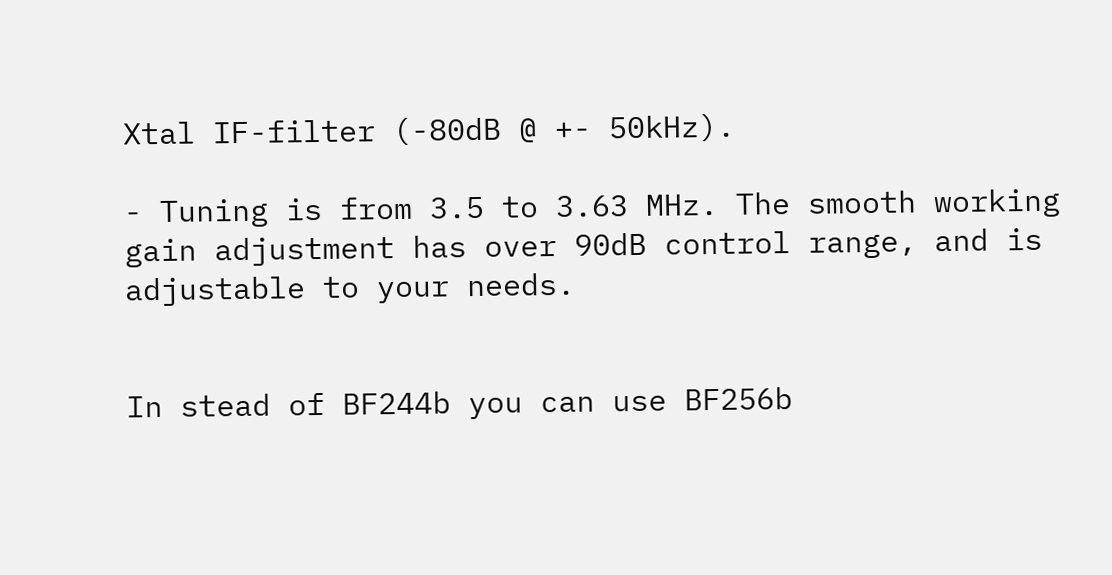Xtal IF-filter (-80dB @ +- 50kHz).

- Tuning is from 3.5 to 3.63 MHz. The smooth working gain adjustment has over 90dB control range, and is adjustable to your needs.


In stead of BF244b you can use BF256b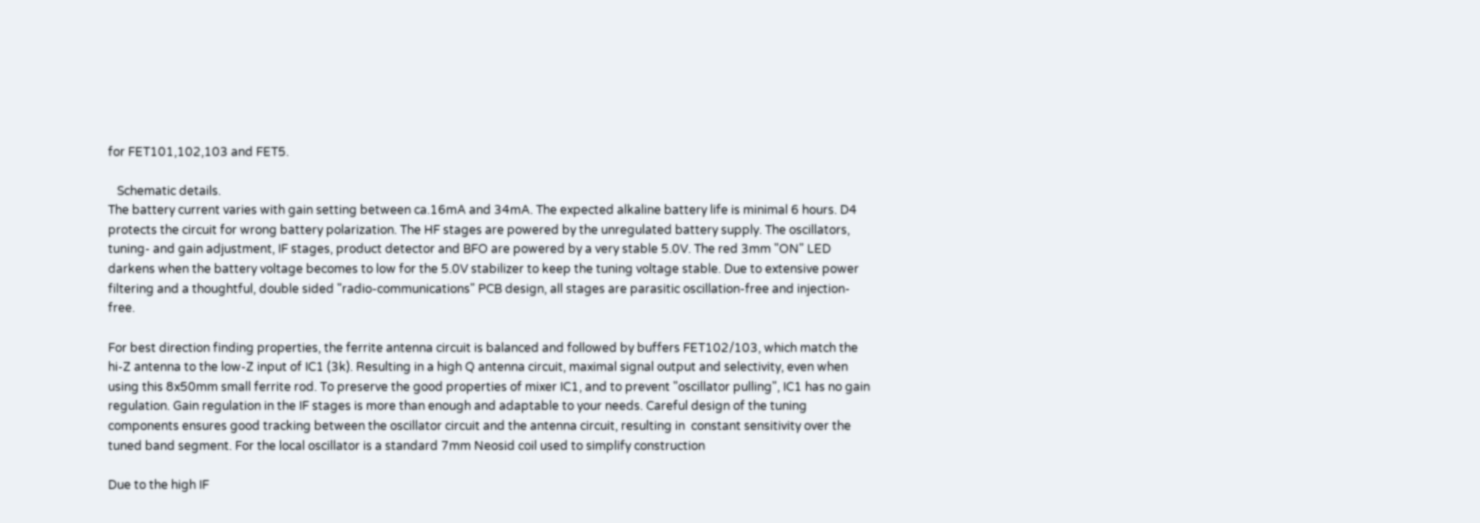for FET101,102,103 and FET5.

   Schematic details.
The battery current varies with gain setting between ca.16mA and 34mA. The expected alkaline battery life is minimal 6 hours. D4 protects the circuit for wrong battery polarization. The HF stages are powered by the unregulated battery supply. The oscillators, tuning- and gain adjustment, IF stages, product detector and BFO are powered by a very stable 5.0V. The red 3mm "ON" LED darkens when the battery voltage becomes to low for the 5.0V stabilizer to keep the tuning voltage stable. Due to extensive power filtering and a thoughtful, double sided "radio-communications" PCB design, all stages are parasitic oscillation-free and injection-free.

For best direction finding properties, the ferrite antenna circuit is balanced and followed by buffers FET102/103, which match the hi-Z antenna to the low-Z input of IC1 (3k). Resulting in a high Q antenna circuit, maximal signal output and selectivity, even when using this 8x50mm small ferrite rod. To preserve the good properties of mixer IC1, and to prevent "oscillator pulling", IC1 has no gain regulation. Gain regulation in the IF stages is more than enough and adaptable to your needs. Careful design of the tuning components ensures good tracking between the oscillator circuit and the antenna circuit, resulting in  constant sensitivity over the tuned band segment. For the local oscillator is a standard 7mm Neosid coil used to simplify construction

Due to the high IF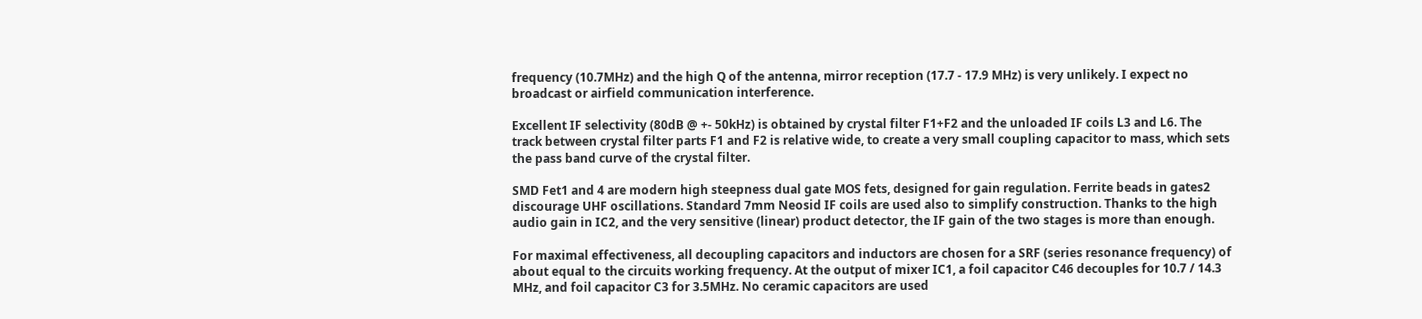frequency (10.7MHz) and the high Q of the antenna, mirror reception (17.7 - 17.9 MHz) is very unlikely. I expect no broadcast or airfield communication interference.

Excellent IF selectivity (80dB @ +- 50kHz) is obtained by crystal filter F1+F2 and the unloaded IF coils L3 and L6. The track between crystal filter parts F1 and F2 is relative wide, to create a very small coupling capacitor to mass, which sets the pass band curve of the crystal filter.

SMD Fet1 and 4 are modern high steepness dual gate MOS fets, designed for gain regulation. Ferrite beads in gates2 discourage UHF oscillations. Standard 7mm Neosid IF coils are used also to simplify construction. Thanks to the high audio gain in IC2, and the very sensitive (linear) product detector, the IF gain of the two stages is more than enough.

For maximal effectiveness, all decoupling capacitors and inductors are chosen for a SRF (series resonance frequency) of about equal to the circuits working frequency. At the output of mixer IC1, a foil capacitor C46 decouples for 10.7 / 14.3 MHz, and foil capacitor C3 for 3.5MHz. No ceramic capacitors are used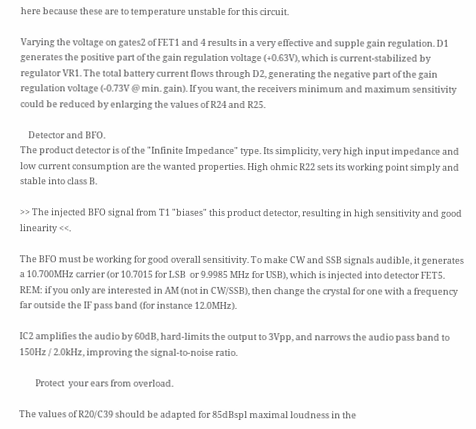here because these are to temperature unstable for this circuit.

Varying the voltage on gates2 of FET1 and 4 results in a very effective and supple gain regulation. D1 generates the positive part of the gain regulation voltage (+0.63V), which is current-stabilized by regulator VR1. The total battery current flows through D2, generating the negative part of the gain regulation voltage (-0.73V @ min. gain). If you want, the receivers minimum and maximum sensitivity could be reduced by enlarging the values of R24 and R25.

    Detector and BFO.
The product detector is of the "Infinite Impedance" type. Its simplicity, very high input impedance and low current consumption are the wanted properties. High ohmic R22 sets its working point simply and stable into class B.

>> The injected BFO signal from T1 "biases" this product detector, resulting in high sensitivity and good linearity <<.

The BFO must be working for good overall sensitivity. To make CW and SSB signals audible, it generates a 10.700MHz carrier (or 10.7015 for LSB  or 9.9985 MHz for USB), which is injected into detector FET5. REM: if you only are interested in AM (not in CW/SSB), then change the crystal for one with a frequency far outside the IF pass band (for instance 12.0MHz).

IC2 amplifies the audio by 60dB, hard-limits the output to 3Vpp, and narrows the audio pass band to 150Hz / 2.0kHz, improving the signal-to-noise ratio.

        Protect  your ears from overload.

The values of R20/C39 should be adapted for 85dBspl maximal loudness in the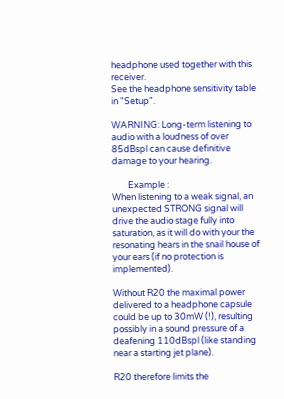headphone used together with this receiver.
See the headphone sensitivity table in "Setup".

WARNING: Long-term listening to audio with a loudness of over 85dBspl can cause definitive damage to your hearing.

        Example :
When listening to a weak signal, an unexpected STRONG signal will drive the audio stage fully into saturation, as it will do with your the resonating hears in the snail house of your ears (if no protection is implemented).

Without R20 the maximal power delivered to a headphone capsule could be up to 30mW (!), resulting possibly in a sound pressure of a deafening 110dBspl (like standing near a starting jet plane).

R20 therefore limits the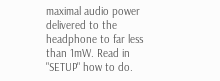maximal audio power delivered to the headphone to far less than 1mW. Read in "SETUP" how to do.